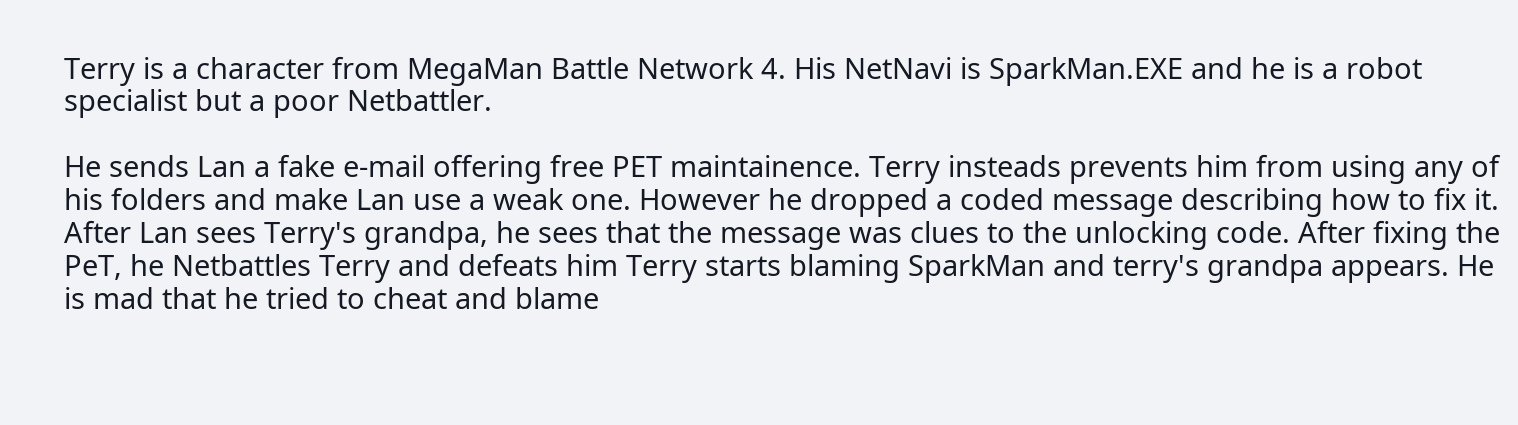Terry is a character from MegaMan Battle Network 4. His NetNavi is SparkMan.EXE and he is a robot specialist but a poor Netbattler.

He sends Lan a fake e-mail offering free PET maintainence. Terry insteads prevents him from using any of his folders and make Lan use a weak one. However he dropped a coded message describing how to fix it. After Lan sees Terry's grandpa, he sees that the message was clues to the unlocking code. After fixing the PeT, he Netbattles Terry and defeats him Terry starts blaming SparkMan and terry's grandpa appears. He is mad that he tried to cheat and blame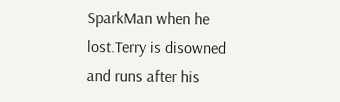SparkMan when he lost.Terry is disowned and runs after his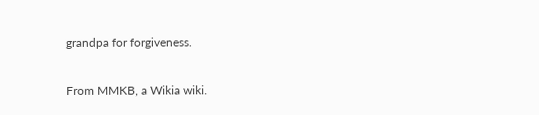grandpa for forgiveness.

From MMKB, a Wikia wiki.